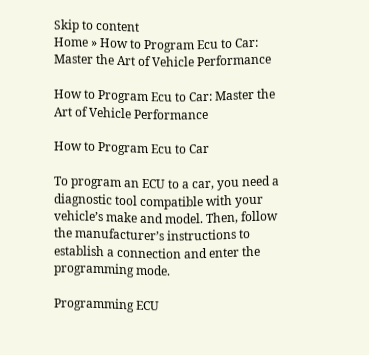Skip to content
Home » How to Program Ecu to Car: Master the Art of Vehicle Performance

How to Program Ecu to Car: Master the Art of Vehicle Performance

How to Program Ecu to Car

To program an ECU to a car, you need a diagnostic tool compatible with your vehicle’s make and model. Then, follow the manufacturer’s instructions to establish a connection and enter the programming mode.

Programming ECU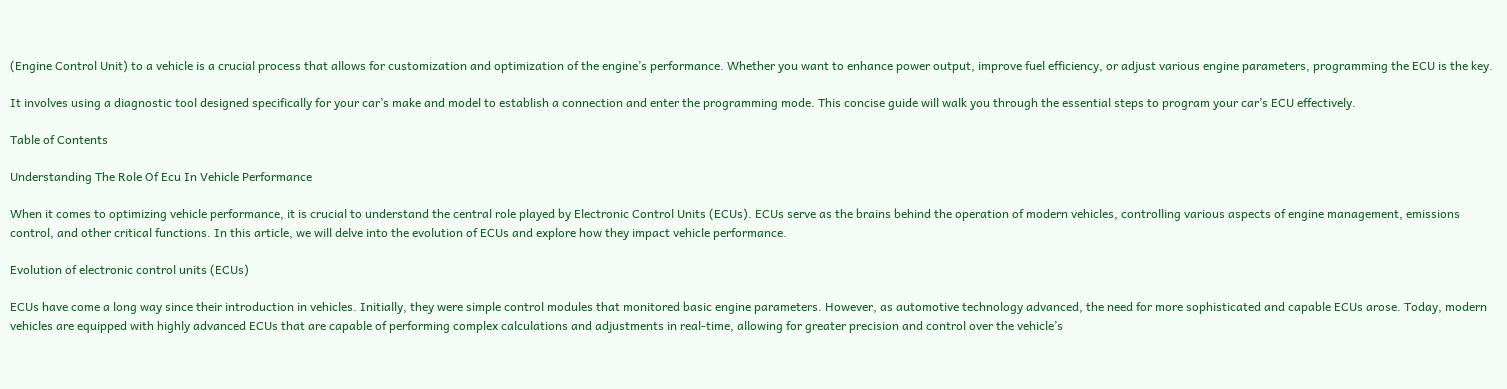(Engine Control Unit) to a vehicle is a crucial process that allows for customization and optimization of the engine’s performance. Whether you want to enhance power output, improve fuel efficiency, or adjust various engine parameters, programming the ECU is the key.

It involves using a diagnostic tool designed specifically for your car’s make and model to establish a connection and enter the programming mode. This concise guide will walk you through the essential steps to program your car’s ECU effectively.

Table of Contents

Understanding The Role Of Ecu In Vehicle Performance

When it comes to optimizing vehicle performance, it is crucial to understand the central role played by Electronic Control Units (ECUs). ECUs serve as the brains behind the operation of modern vehicles, controlling various aspects of engine management, emissions control, and other critical functions. In this article, we will delve into the evolution of ECUs and explore how they impact vehicle performance.

Evolution of electronic control units (ECUs)

ECUs have come a long way since their introduction in vehicles. Initially, they were simple control modules that monitored basic engine parameters. However, as automotive technology advanced, the need for more sophisticated and capable ECUs arose. Today, modern vehicles are equipped with highly advanced ECUs that are capable of performing complex calculations and adjustments in real-time, allowing for greater precision and control over the vehicle’s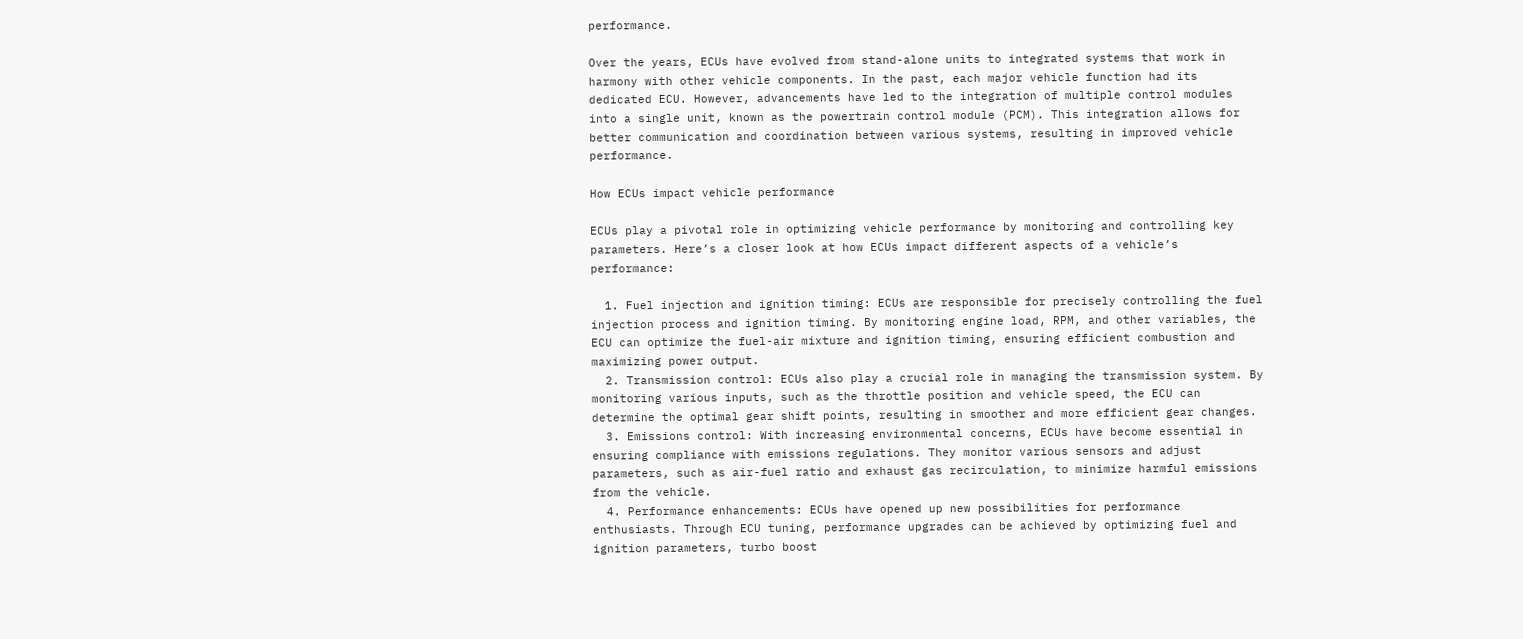performance.

Over the years, ECUs have evolved from stand-alone units to integrated systems that work in harmony with other vehicle components. In the past, each major vehicle function had its dedicated ECU. However, advancements have led to the integration of multiple control modules into a single unit, known as the powertrain control module (PCM). This integration allows for better communication and coordination between various systems, resulting in improved vehicle performance.

How ECUs impact vehicle performance

ECUs play a pivotal role in optimizing vehicle performance by monitoring and controlling key parameters. Here’s a closer look at how ECUs impact different aspects of a vehicle’s performance:

  1. Fuel injection and ignition timing: ECUs are responsible for precisely controlling the fuel injection process and ignition timing. By monitoring engine load, RPM, and other variables, the ECU can optimize the fuel-air mixture and ignition timing, ensuring efficient combustion and maximizing power output.
  2. Transmission control: ECUs also play a crucial role in managing the transmission system. By monitoring various inputs, such as the throttle position and vehicle speed, the ECU can determine the optimal gear shift points, resulting in smoother and more efficient gear changes.
  3. Emissions control: With increasing environmental concerns, ECUs have become essential in ensuring compliance with emissions regulations. They monitor various sensors and adjust parameters, such as air-fuel ratio and exhaust gas recirculation, to minimize harmful emissions from the vehicle.
  4. Performance enhancements: ECUs have opened up new possibilities for performance enthusiasts. Through ECU tuning, performance upgrades can be achieved by optimizing fuel and ignition parameters, turbo boost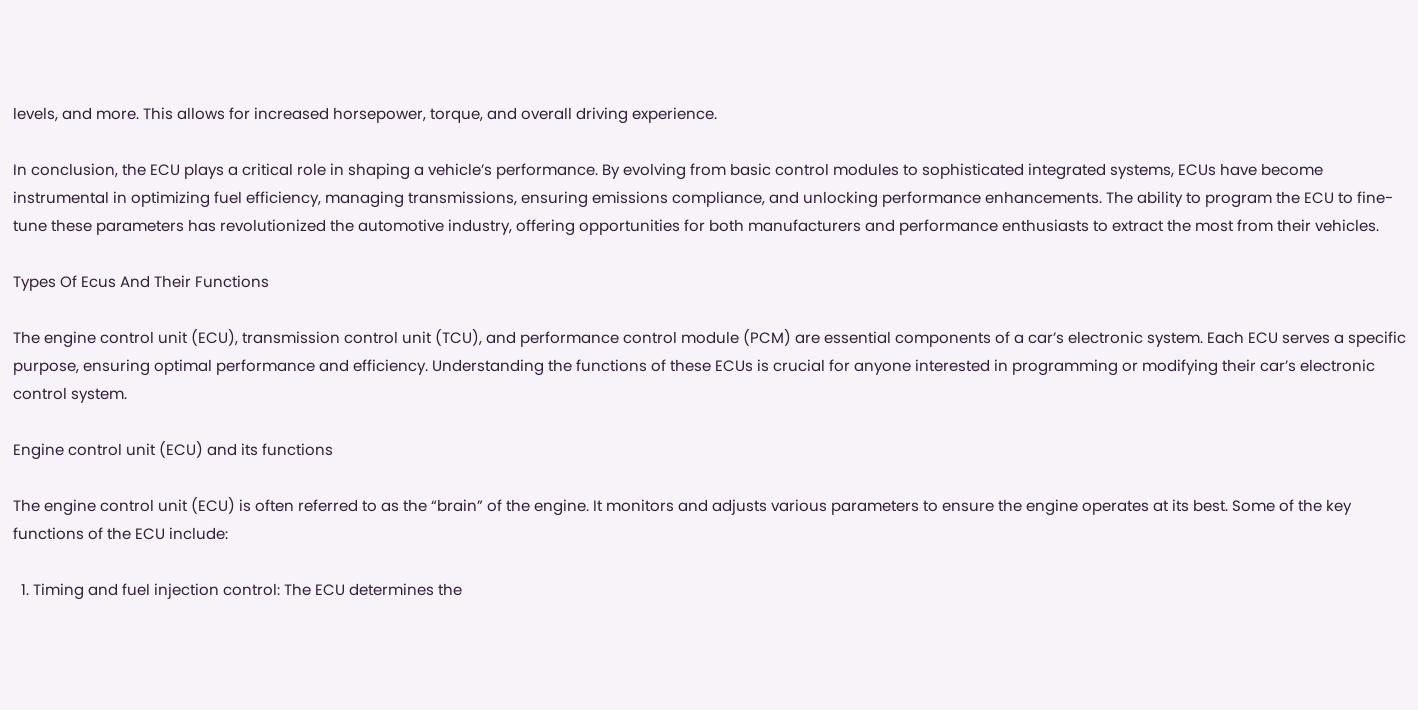levels, and more. This allows for increased horsepower, torque, and overall driving experience.

In conclusion, the ECU plays a critical role in shaping a vehicle’s performance. By evolving from basic control modules to sophisticated integrated systems, ECUs have become instrumental in optimizing fuel efficiency, managing transmissions, ensuring emissions compliance, and unlocking performance enhancements. The ability to program the ECU to fine-tune these parameters has revolutionized the automotive industry, offering opportunities for both manufacturers and performance enthusiasts to extract the most from their vehicles.

Types Of Ecus And Their Functions

The engine control unit (ECU), transmission control unit (TCU), and performance control module (PCM) are essential components of a car’s electronic system. Each ECU serves a specific purpose, ensuring optimal performance and efficiency. Understanding the functions of these ECUs is crucial for anyone interested in programming or modifying their car’s electronic control system.

Engine control unit (ECU) and its functions

The engine control unit (ECU) is often referred to as the “brain” of the engine. It monitors and adjusts various parameters to ensure the engine operates at its best. Some of the key functions of the ECU include:

  1. Timing and fuel injection control: The ECU determines the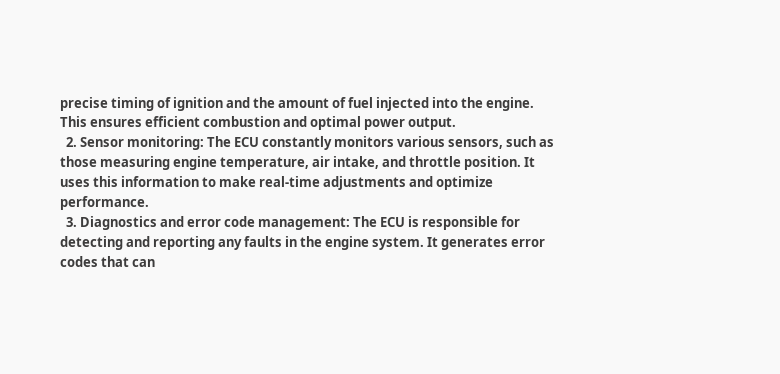precise timing of ignition and the amount of fuel injected into the engine. This ensures efficient combustion and optimal power output.
  2. Sensor monitoring: The ECU constantly monitors various sensors, such as those measuring engine temperature, air intake, and throttle position. It uses this information to make real-time adjustments and optimize performance.
  3. Diagnostics and error code management: The ECU is responsible for detecting and reporting any faults in the engine system. It generates error codes that can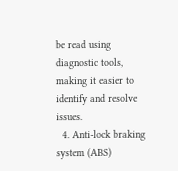be read using diagnostic tools, making it easier to identify and resolve issues.
  4. Anti-lock braking system (ABS)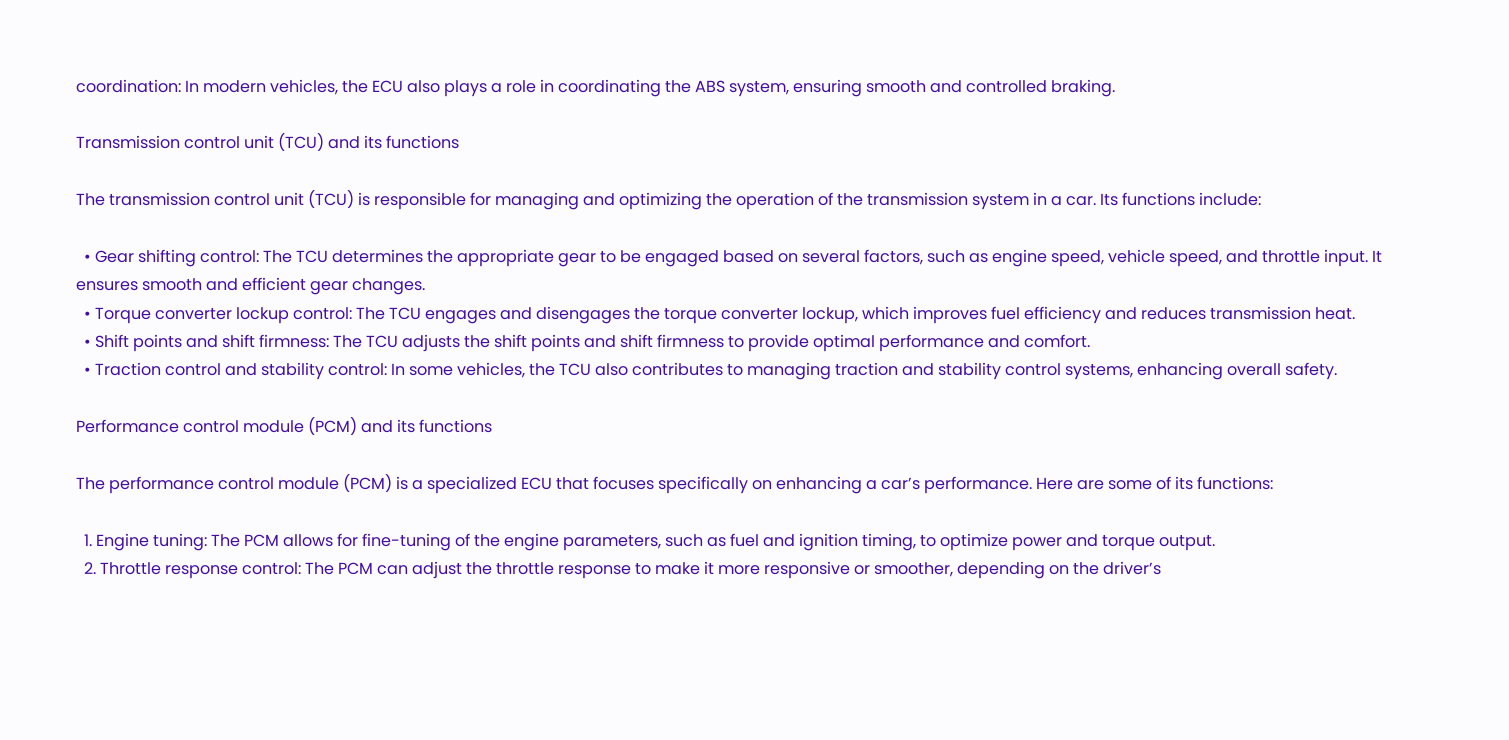coordination: In modern vehicles, the ECU also plays a role in coordinating the ABS system, ensuring smooth and controlled braking.

Transmission control unit (TCU) and its functions

The transmission control unit (TCU) is responsible for managing and optimizing the operation of the transmission system in a car. Its functions include:

  • Gear shifting control: The TCU determines the appropriate gear to be engaged based on several factors, such as engine speed, vehicle speed, and throttle input. It ensures smooth and efficient gear changes.
  • Torque converter lockup control: The TCU engages and disengages the torque converter lockup, which improves fuel efficiency and reduces transmission heat.
  • Shift points and shift firmness: The TCU adjusts the shift points and shift firmness to provide optimal performance and comfort.
  • Traction control and stability control: In some vehicles, the TCU also contributes to managing traction and stability control systems, enhancing overall safety.

Performance control module (PCM) and its functions

The performance control module (PCM) is a specialized ECU that focuses specifically on enhancing a car’s performance. Here are some of its functions:

  1. Engine tuning: The PCM allows for fine-tuning of the engine parameters, such as fuel and ignition timing, to optimize power and torque output.
  2. Throttle response control: The PCM can adjust the throttle response to make it more responsive or smoother, depending on the driver’s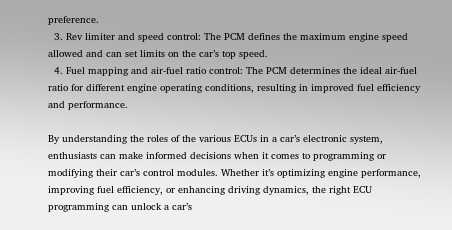preference.
  3. Rev limiter and speed control: The PCM defines the maximum engine speed allowed and can set limits on the car’s top speed.
  4. Fuel mapping and air-fuel ratio control: The PCM determines the ideal air-fuel ratio for different engine operating conditions, resulting in improved fuel efficiency and performance.

By understanding the roles of the various ECUs in a car’s electronic system, enthusiasts can make informed decisions when it comes to programming or modifying their car’s control modules. Whether it’s optimizing engine performance, improving fuel efficiency, or enhancing driving dynamics, the right ECU programming can unlock a car’s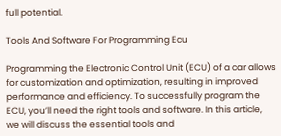full potential.

Tools And Software For Programming Ecu

Programming the Electronic Control Unit (ECU) of a car allows for customization and optimization, resulting in improved performance and efficiency. To successfully program the ECU, you’ll need the right tools and software. In this article, we will discuss the essential tools and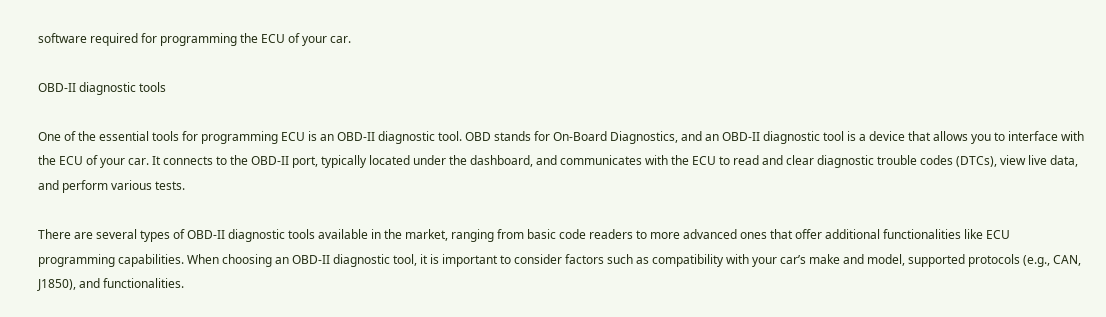software required for programming the ECU of your car.

OBD-II diagnostic tools

One of the essential tools for programming ECU is an OBD-II diagnostic tool. OBD stands for On-Board Diagnostics, and an OBD-II diagnostic tool is a device that allows you to interface with the ECU of your car. It connects to the OBD-II port, typically located under the dashboard, and communicates with the ECU to read and clear diagnostic trouble codes (DTCs), view live data, and perform various tests.

There are several types of OBD-II diagnostic tools available in the market, ranging from basic code readers to more advanced ones that offer additional functionalities like ECU programming capabilities. When choosing an OBD-II diagnostic tool, it is important to consider factors such as compatibility with your car’s make and model, supported protocols (e.g., CAN, J1850), and functionalities.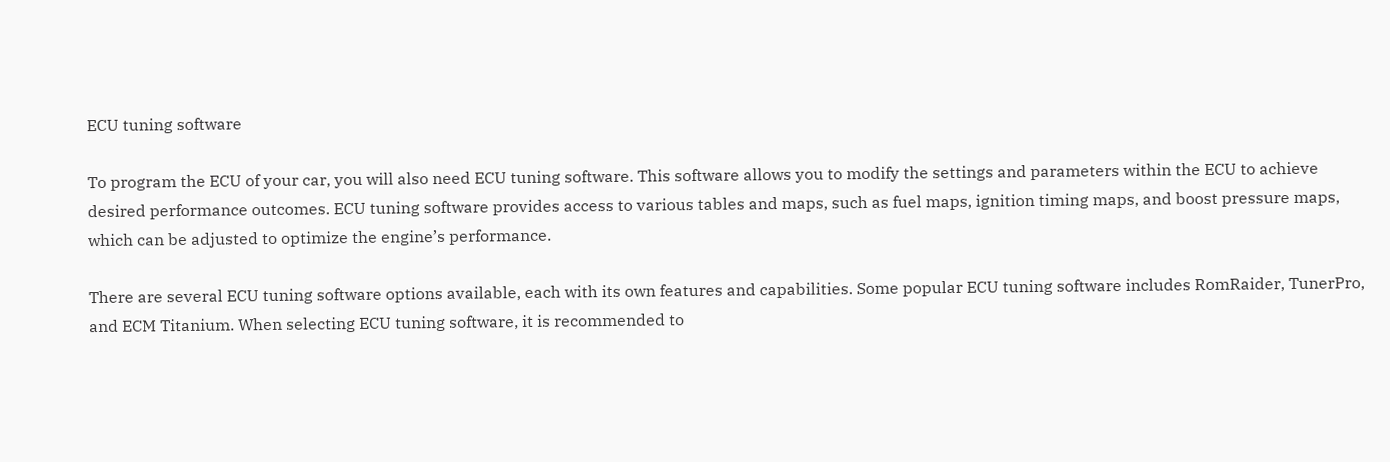ECU tuning software

To program the ECU of your car, you will also need ECU tuning software. This software allows you to modify the settings and parameters within the ECU to achieve desired performance outcomes. ECU tuning software provides access to various tables and maps, such as fuel maps, ignition timing maps, and boost pressure maps, which can be adjusted to optimize the engine’s performance.

There are several ECU tuning software options available, each with its own features and capabilities. Some popular ECU tuning software includes RomRaider, TunerPro, and ECM Titanium. When selecting ECU tuning software, it is recommended to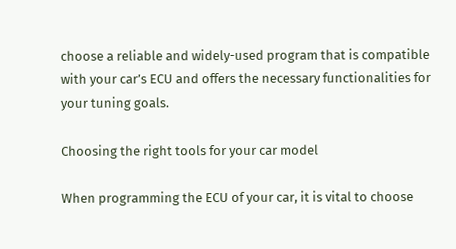choose a reliable and widely-used program that is compatible with your car’s ECU and offers the necessary functionalities for your tuning goals.

Choosing the right tools for your car model

When programming the ECU of your car, it is vital to choose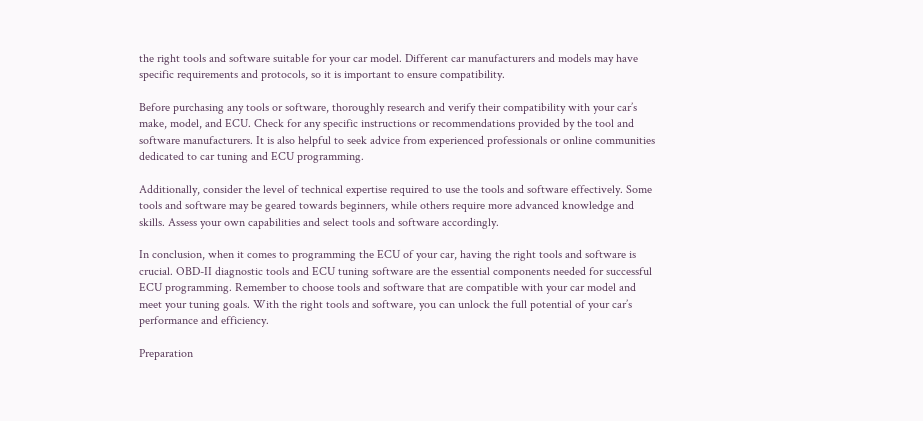the right tools and software suitable for your car model. Different car manufacturers and models may have specific requirements and protocols, so it is important to ensure compatibility.

Before purchasing any tools or software, thoroughly research and verify their compatibility with your car’s make, model, and ECU. Check for any specific instructions or recommendations provided by the tool and software manufacturers. It is also helpful to seek advice from experienced professionals or online communities dedicated to car tuning and ECU programming.

Additionally, consider the level of technical expertise required to use the tools and software effectively. Some tools and software may be geared towards beginners, while others require more advanced knowledge and skills. Assess your own capabilities and select tools and software accordingly.

In conclusion, when it comes to programming the ECU of your car, having the right tools and software is crucial. OBD-II diagnostic tools and ECU tuning software are the essential components needed for successful ECU programming. Remember to choose tools and software that are compatible with your car model and meet your tuning goals. With the right tools and software, you can unlock the full potential of your car’s performance and efficiency.

Preparation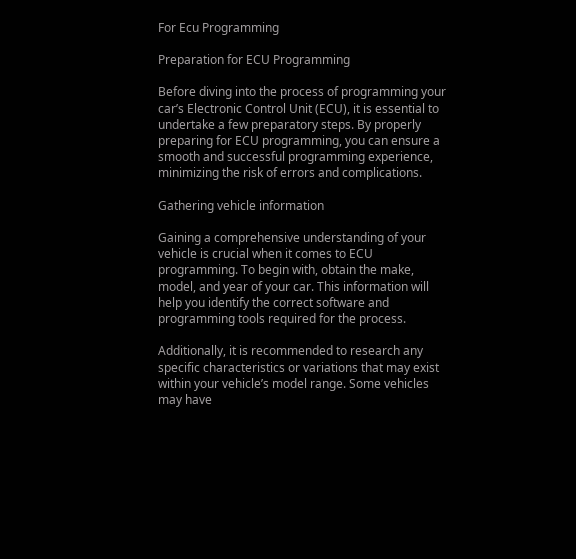For Ecu Programming

Preparation for ECU Programming

Before diving into the process of programming your car’s Electronic Control Unit (ECU), it is essential to undertake a few preparatory steps. By properly preparing for ECU programming, you can ensure a smooth and successful programming experience, minimizing the risk of errors and complications.

Gathering vehicle information

Gaining a comprehensive understanding of your vehicle is crucial when it comes to ECU programming. To begin with, obtain the make, model, and year of your car. This information will help you identify the correct software and programming tools required for the process.

Additionally, it is recommended to research any specific characteristics or variations that may exist within your vehicle’s model range. Some vehicles may have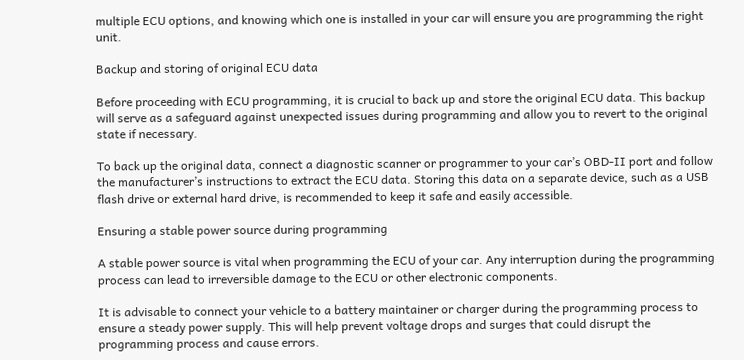multiple ECU options, and knowing which one is installed in your car will ensure you are programming the right unit.

Backup and storing of original ECU data

Before proceeding with ECU programming, it is crucial to back up and store the original ECU data. This backup will serve as a safeguard against unexpected issues during programming and allow you to revert to the original state if necessary.

To back up the original data, connect a diagnostic scanner or programmer to your car’s OBD-II port and follow the manufacturer’s instructions to extract the ECU data. Storing this data on a separate device, such as a USB flash drive or external hard drive, is recommended to keep it safe and easily accessible.

Ensuring a stable power source during programming

A stable power source is vital when programming the ECU of your car. Any interruption during the programming process can lead to irreversible damage to the ECU or other electronic components.

It is advisable to connect your vehicle to a battery maintainer or charger during the programming process to ensure a steady power supply. This will help prevent voltage drops and surges that could disrupt the programming process and cause errors.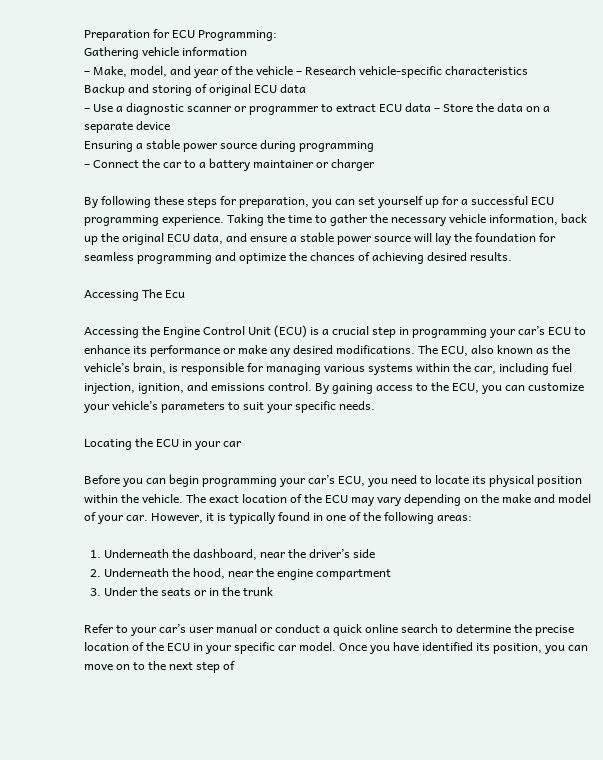Preparation for ECU Programming:
Gathering vehicle information
– Make, model, and year of the vehicle – Research vehicle-specific characteristics
Backup and storing of original ECU data
– Use a diagnostic scanner or programmer to extract ECU data – Store the data on a separate device
Ensuring a stable power source during programming
– Connect the car to a battery maintainer or charger

By following these steps for preparation, you can set yourself up for a successful ECU programming experience. Taking the time to gather the necessary vehicle information, back up the original ECU data, and ensure a stable power source will lay the foundation for seamless programming and optimize the chances of achieving desired results.

Accessing The Ecu

Accessing the Engine Control Unit (ECU) is a crucial step in programming your car’s ECU to enhance its performance or make any desired modifications. The ECU, also known as the vehicle’s brain, is responsible for managing various systems within the car, including fuel injection, ignition, and emissions control. By gaining access to the ECU, you can customize your vehicle’s parameters to suit your specific needs.

Locating the ECU in your car

Before you can begin programming your car’s ECU, you need to locate its physical position within the vehicle. The exact location of the ECU may vary depending on the make and model of your car. However, it is typically found in one of the following areas:

  1. Underneath the dashboard, near the driver’s side
  2. Underneath the hood, near the engine compartment
  3. Under the seats or in the trunk

Refer to your car’s user manual or conduct a quick online search to determine the precise location of the ECU in your specific car model. Once you have identified its position, you can move on to the next step of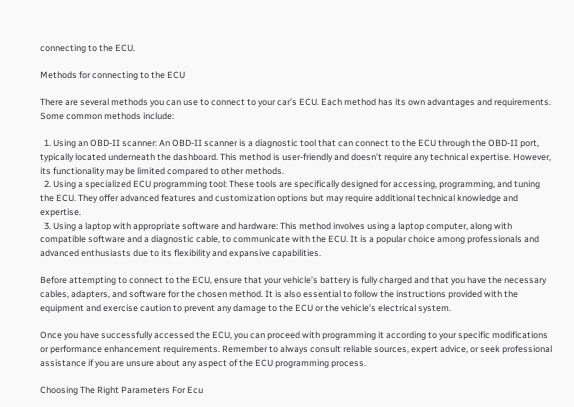connecting to the ECU.

Methods for connecting to the ECU

There are several methods you can use to connect to your car’s ECU. Each method has its own advantages and requirements. Some common methods include:

  1. Using an OBD-II scanner: An OBD-II scanner is a diagnostic tool that can connect to the ECU through the OBD-II port, typically located underneath the dashboard. This method is user-friendly and doesn’t require any technical expertise. However, its functionality may be limited compared to other methods.
  2. Using a specialized ECU programming tool: These tools are specifically designed for accessing, programming, and tuning the ECU. They offer advanced features and customization options but may require additional technical knowledge and expertise.
  3. Using a laptop with appropriate software and hardware: This method involves using a laptop computer, along with compatible software and a diagnostic cable, to communicate with the ECU. It is a popular choice among professionals and advanced enthusiasts due to its flexibility and expansive capabilities.

Before attempting to connect to the ECU, ensure that your vehicle’s battery is fully charged and that you have the necessary cables, adapters, and software for the chosen method. It is also essential to follow the instructions provided with the equipment and exercise caution to prevent any damage to the ECU or the vehicle’s electrical system.

Once you have successfully accessed the ECU, you can proceed with programming it according to your specific modifications or performance enhancement requirements. Remember to always consult reliable sources, expert advice, or seek professional assistance if you are unsure about any aspect of the ECU programming process.

Choosing The Right Parameters For Ecu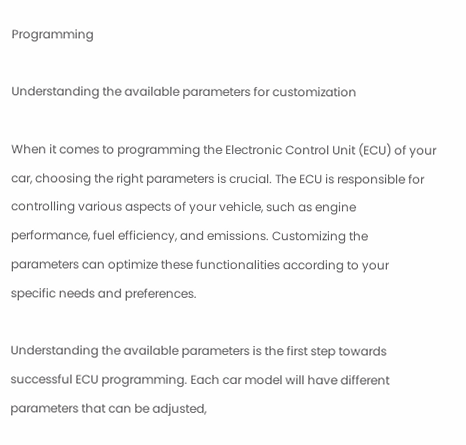Programming

Understanding the available parameters for customization

When it comes to programming the Electronic Control Unit (ECU) of your car, choosing the right parameters is crucial. The ECU is responsible for controlling various aspects of your vehicle, such as engine performance, fuel efficiency, and emissions. Customizing the parameters can optimize these functionalities according to your specific needs and preferences.

Understanding the available parameters is the first step towards successful ECU programming. Each car model will have different parameters that can be adjusted,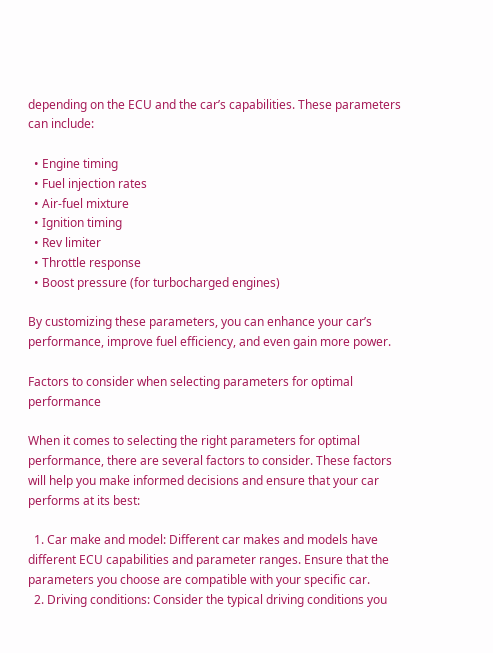depending on the ECU and the car’s capabilities. These parameters can include:

  • Engine timing
  • Fuel injection rates
  • Air-fuel mixture
  • Ignition timing
  • Rev limiter
  • Throttle response
  • Boost pressure (for turbocharged engines)

By customizing these parameters, you can enhance your car’s performance, improve fuel efficiency, and even gain more power.

Factors to consider when selecting parameters for optimal performance

When it comes to selecting the right parameters for optimal performance, there are several factors to consider. These factors will help you make informed decisions and ensure that your car performs at its best:

  1. Car make and model: Different car makes and models have different ECU capabilities and parameter ranges. Ensure that the parameters you choose are compatible with your specific car.
  2. Driving conditions: Consider the typical driving conditions you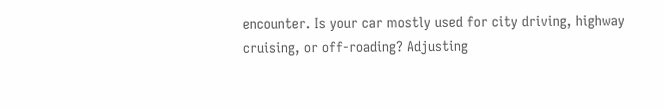encounter. Is your car mostly used for city driving, highway cruising, or off-roading? Adjusting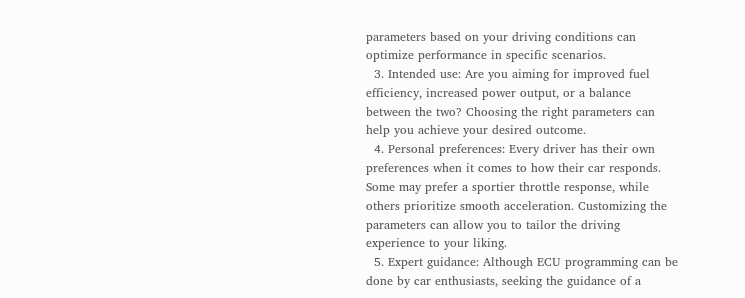parameters based on your driving conditions can optimize performance in specific scenarios.
  3. Intended use: Are you aiming for improved fuel efficiency, increased power output, or a balance between the two? Choosing the right parameters can help you achieve your desired outcome.
  4. Personal preferences: Every driver has their own preferences when it comes to how their car responds. Some may prefer a sportier throttle response, while others prioritize smooth acceleration. Customizing the parameters can allow you to tailor the driving experience to your liking.
  5. Expert guidance: Although ECU programming can be done by car enthusiasts, seeking the guidance of a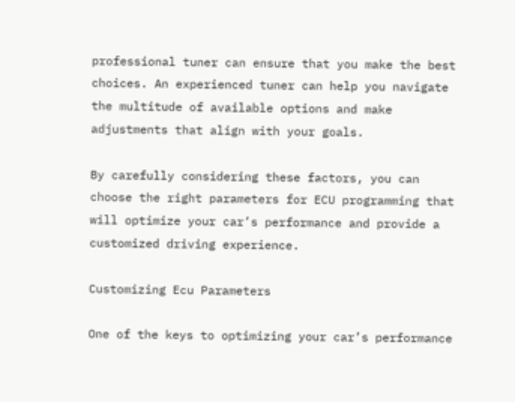professional tuner can ensure that you make the best choices. An experienced tuner can help you navigate the multitude of available options and make adjustments that align with your goals.

By carefully considering these factors, you can choose the right parameters for ECU programming that will optimize your car’s performance and provide a customized driving experience.

Customizing Ecu Parameters

One of the keys to optimizing your car’s performance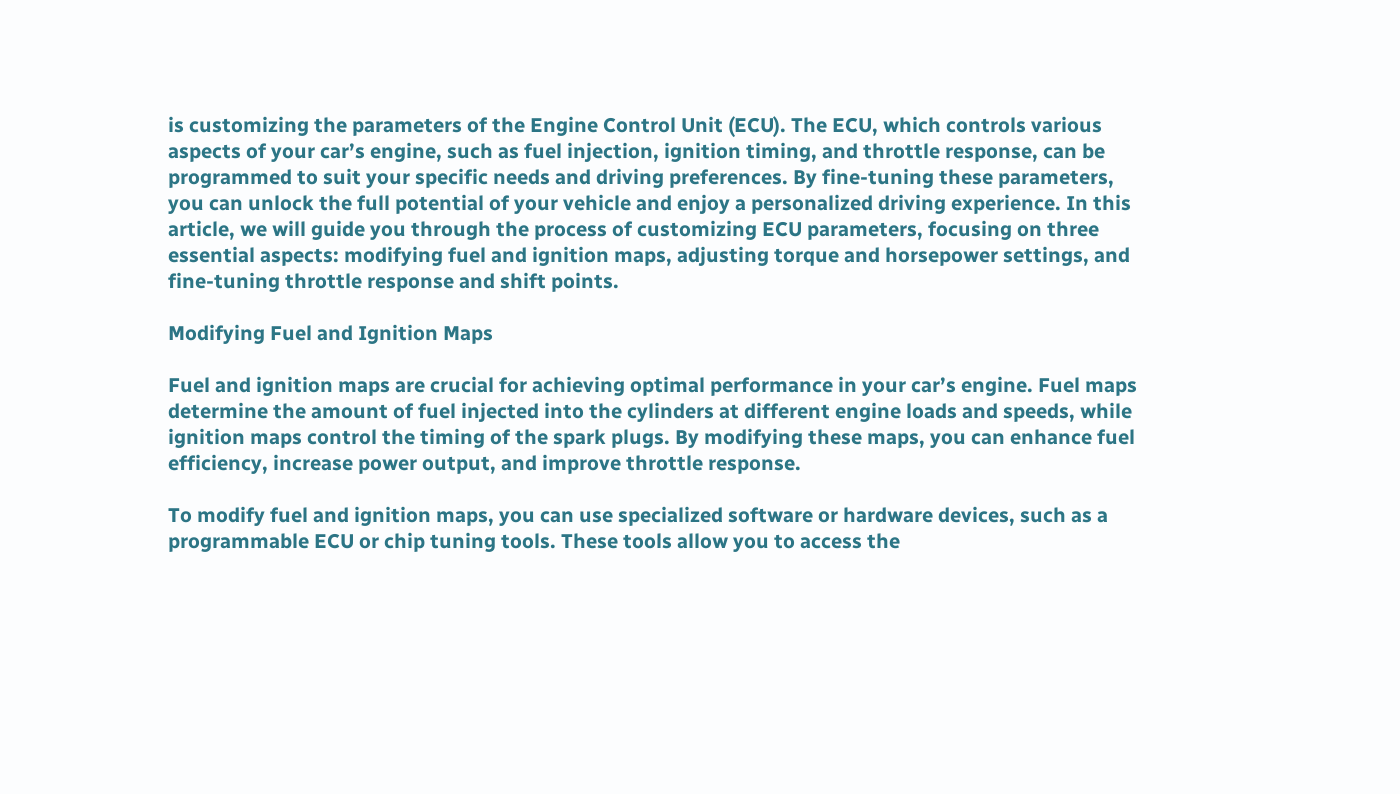is customizing the parameters of the Engine Control Unit (ECU). The ECU, which controls various aspects of your car’s engine, such as fuel injection, ignition timing, and throttle response, can be programmed to suit your specific needs and driving preferences. By fine-tuning these parameters, you can unlock the full potential of your vehicle and enjoy a personalized driving experience. In this article, we will guide you through the process of customizing ECU parameters, focusing on three essential aspects: modifying fuel and ignition maps, adjusting torque and horsepower settings, and fine-tuning throttle response and shift points.

Modifying Fuel and Ignition Maps

Fuel and ignition maps are crucial for achieving optimal performance in your car’s engine. Fuel maps determine the amount of fuel injected into the cylinders at different engine loads and speeds, while ignition maps control the timing of the spark plugs. By modifying these maps, you can enhance fuel efficiency, increase power output, and improve throttle response.

To modify fuel and ignition maps, you can use specialized software or hardware devices, such as a programmable ECU or chip tuning tools. These tools allow you to access the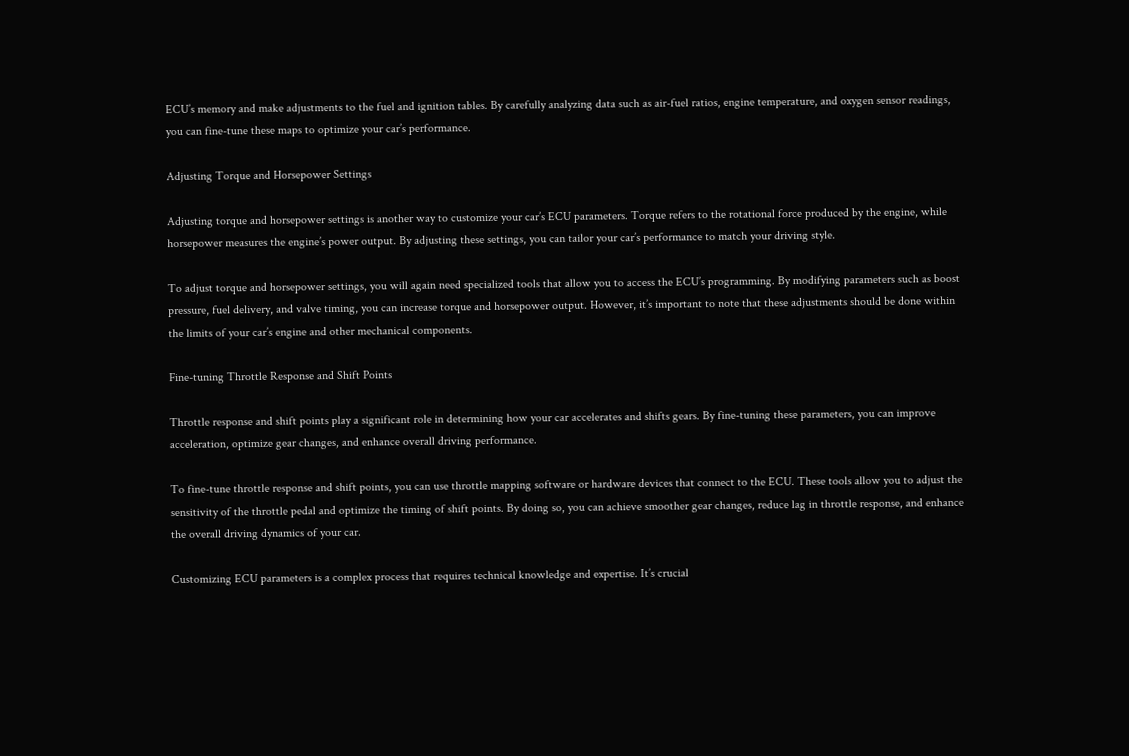ECU’s memory and make adjustments to the fuel and ignition tables. By carefully analyzing data such as air-fuel ratios, engine temperature, and oxygen sensor readings, you can fine-tune these maps to optimize your car’s performance.

Adjusting Torque and Horsepower Settings

Adjusting torque and horsepower settings is another way to customize your car’s ECU parameters. Torque refers to the rotational force produced by the engine, while horsepower measures the engine’s power output. By adjusting these settings, you can tailor your car’s performance to match your driving style.

To adjust torque and horsepower settings, you will again need specialized tools that allow you to access the ECU’s programming. By modifying parameters such as boost pressure, fuel delivery, and valve timing, you can increase torque and horsepower output. However, it’s important to note that these adjustments should be done within the limits of your car’s engine and other mechanical components.

Fine-tuning Throttle Response and Shift Points

Throttle response and shift points play a significant role in determining how your car accelerates and shifts gears. By fine-tuning these parameters, you can improve acceleration, optimize gear changes, and enhance overall driving performance.

To fine-tune throttle response and shift points, you can use throttle mapping software or hardware devices that connect to the ECU. These tools allow you to adjust the sensitivity of the throttle pedal and optimize the timing of shift points. By doing so, you can achieve smoother gear changes, reduce lag in throttle response, and enhance the overall driving dynamics of your car.

Customizing ECU parameters is a complex process that requires technical knowledge and expertise. It’s crucial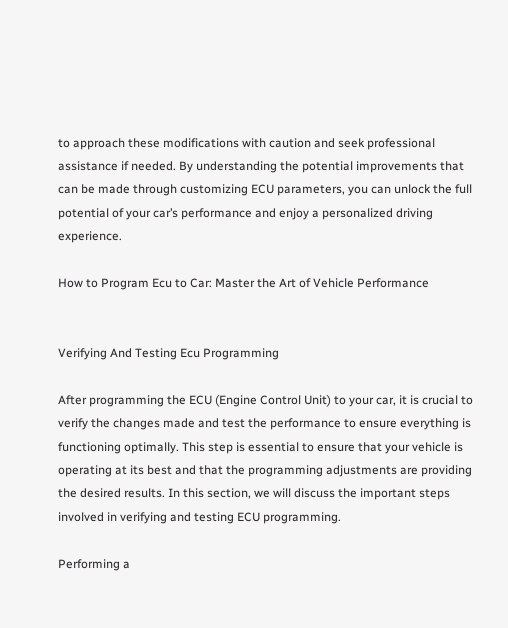to approach these modifications with caution and seek professional assistance if needed. By understanding the potential improvements that can be made through customizing ECU parameters, you can unlock the full potential of your car’s performance and enjoy a personalized driving experience.

How to Program Ecu to Car: Master the Art of Vehicle Performance


Verifying And Testing Ecu Programming

After programming the ECU (Engine Control Unit) to your car, it is crucial to verify the changes made and test the performance to ensure everything is functioning optimally. This step is essential to ensure that your vehicle is operating at its best and that the programming adjustments are providing the desired results. In this section, we will discuss the important steps involved in verifying and testing ECU programming.

Performing a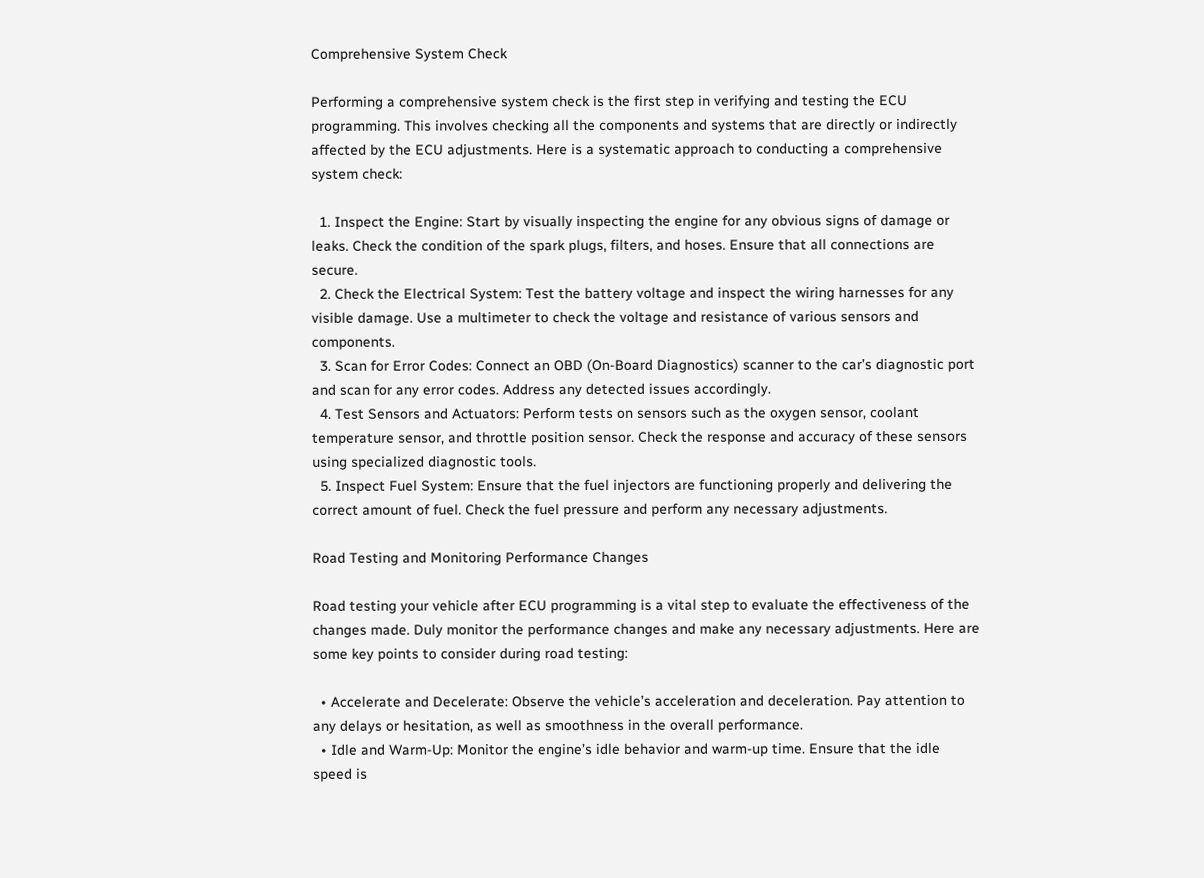Comprehensive System Check

Performing a comprehensive system check is the first step in verifying and testing the ECU programming. This involves checking all the components and systems that are directly or indirectly affected by the ECU adjustments. Here is a systematic approach to conducting a comprehensive system check:

  1. Inspect the Engine: Start by visually inspecting the engine for any obvious signs of damage or leaks. Check the condition of the spark plugs, filters, and hoses. Ensure that all connections are secure.
  2. Check the Electrical System: Test the battery voltage and inspect the wiring harnesses for any visible damage. Use a multimeter to check the voltage and resistance of various sensors and components.
  3. Scan for Error Codes: Connect an OBD (On-Board Diagnostics) scanner to the car’s diagnostic port and scan for any error codes. Address any detected issues accordingly.
  4. Test Sensors and Actuators: Perform tests on sensors such as the oxygen sensor, coolant temperature sensor, and throttle position sensor. Check the response and accuracy of these sensors using specialized diagnostic tools.
  5. Inspect Fuel System: Ensure that the fuel injectors are functioning properly and delivering the correct amount of fuel. Check the fuel pressure and perform any necessary adjustments.

Road Testing and Monitoring Performance Changes

Road testing your vehicle after ECU programming is a vital step to evaluate the effectiveness of the changes made. Duly monitor the performance changes and make any necessary adjustments. Here are some key points to consider during road testing:

  • Accelerate and Decelerate: Observe the vehicle’s acceleration and deceleration. Pay attention to any delays or hesitation, as well as smoothness in the overall performance.
  • Idle and Warm-Up: Monitor the engine’s idle behavior and warm-up time. Ensure that the idle speed is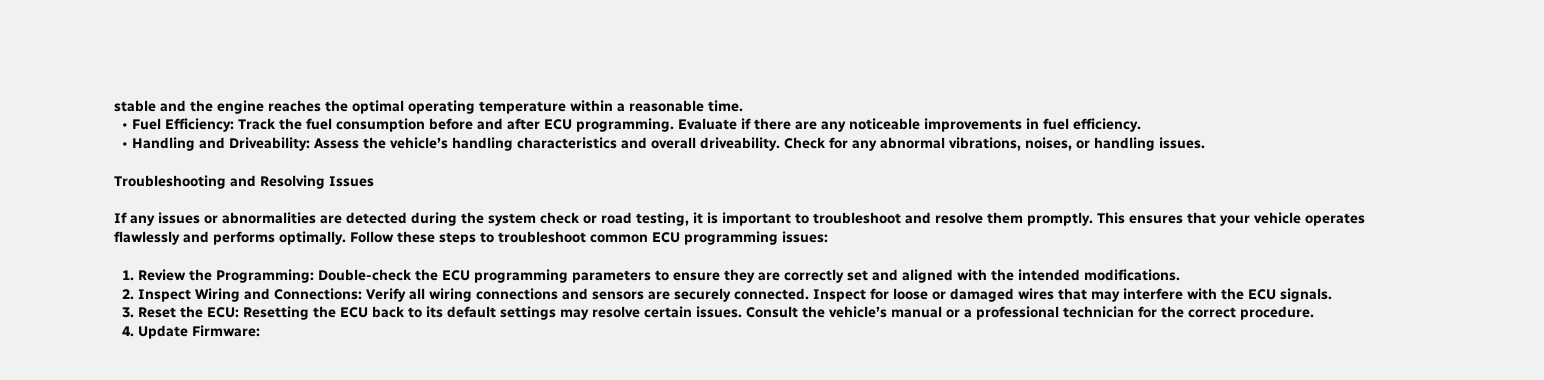stable and the engine reaches the optimal operating temperature within a reasonable time.
  • Fuel Efficiency: Track the fuel consumption before and after ECU programming. Evaluate if there are any noticeable improvements in fuel efficiency.
  • Handling and Driveability: Assess the vehicle’s handling characteristics and overall driveability. Check for any abnormal vibrations, noises, or handling issues.

Troubleshooting and Resolving Issues

If any issues or abnormalities are detected during the system check or road testing, it is important to troubleshoot and resolve them promptly. This ensures that your vehicle operates flawlessly and performs optimally. Follow these steps to troubleshoot common ECU programming issues:

  1. Review the Programming: Double-check the ECU programming parameters to ensure they are correctly set and aligned with the intended modifications.
  2. Inspect Wiring and Connections: Verify all wiring connections and sensors are securely connected. Inspect for loose or damaged wires that may interfere with the ECU signals.
  3. Reset the ECU: Resetting the ECU back to its default settings may resolve certain issues. Consult the vehicle’s manual or a professional technician for the correct procedure.
  4. Update Firmware: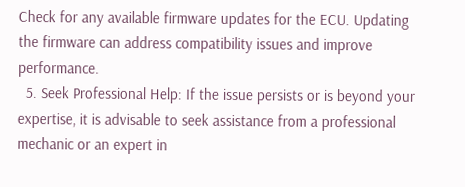Check for any available firmware updates for the ECU. Updating the firmware can address compatibility issues and improve performance.
  5. Seek Professional Help: If the issue persists or is beyond your expertise, it is advisable to seek assistance from a professional mechanic or an expert in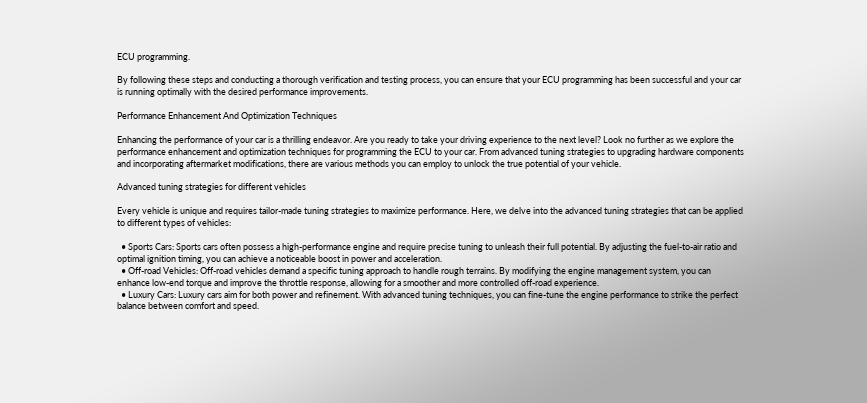ECU programming.

By following these steps and conducting a thorough verification and testing process, you can ensure that your ECU programming has been successful and your car is running optimally with the desired performance improvements.

Performance Enhancement And Optimization Techniques

Enhancing the performance of your car is a thrilling endeavor. Are you ready to take your driving experience to the next level? Look no further as we explore the performance enhancement and optimization techniques for programming the ECU to your car. From advanced tuning strategies to upgrading hardware components and incorporating aftermarket modifications, there are various methods you can employ to unlock the true potential of your vehicle.

Advanced tuning strategies for different vehicles

Every vehicle is unique and requires tailor-made tuning strategies to maximize performance. Here, we delve into the advanced tuning strategies that can be applied to different types of vehicles:

  • Sports Cars: Sports cars often possess a high-performance engine and require precise tuning to unleash their full potential. By adjusting the fuel-to-air ratio and optimal ignition timing, you can achieve a noticeable boost in power and acceleration.
  • Off-road Vehicles: Off-road vehicles demand a specific tuning approach to handle rough terrains. By modifying the engine management system, you can enhance low-end torque and improve the throttle response, allowing for a smoother and more controlled off-road experience.
  • Luxury Cars: Luxury cars aim for both power and refinement. With advanced tuning techniques, you can fine-tune the engine performance to strike the perfect balance between comfort and speed.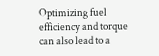Optimizing fuel efficiency and torque can also lead to a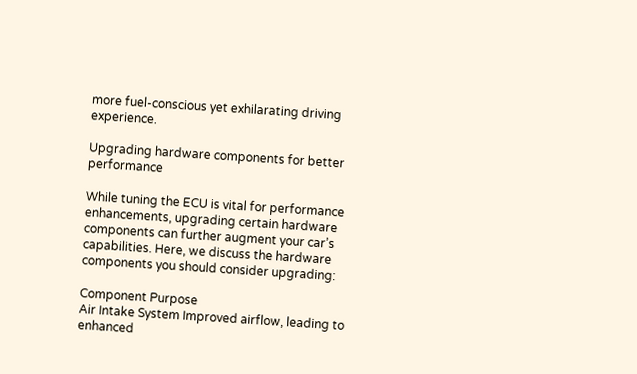more fuel-conscious yet exhilarating driving experience.

Upgrading hardware components for better performance

While tuning the ECU is vital for performance enhancements, upgrading certain hardware components can further augment your car’s capabilities. Here, we discuss the hardware components you should consider upgrading:

Component Purpose
Air Intake System Improved airflow, leading to enhanced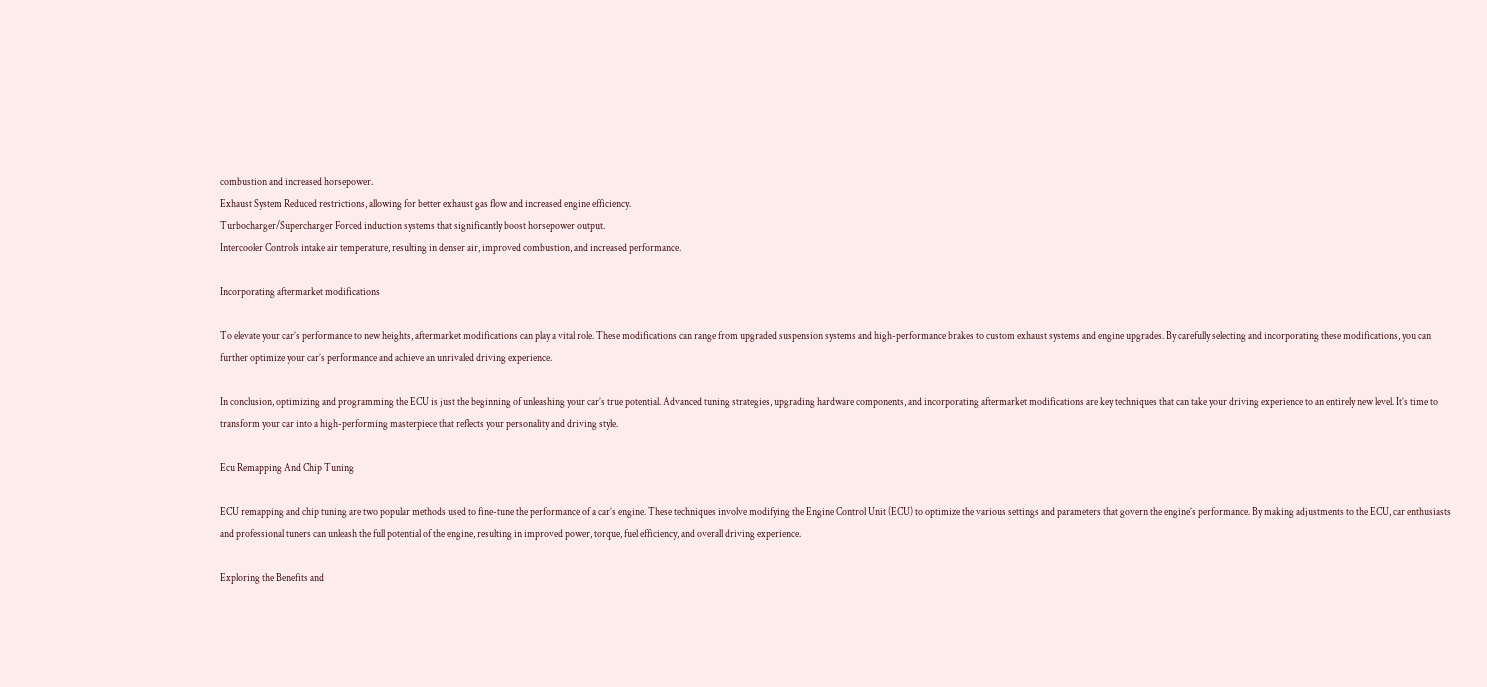combustion and increased horsepower.
Exhaust System Reduced restrictions, allowing for better exhaust gas flow and increased engine efficiency.
Turbocharger/Supercharger Forced induction systems that significantly boost horsepower output.
Intercooler Controls intake air temperature, resulting in denser air, improved combustion, and increased performance.

Incorporating aftermarket modifications

To elevate your car’s performance to new heights, aftermarket modifications can play a vital role. These modifications can range from upgraded suspension systems and high-performance brakes to custom exhaust systems and engine upgrades. By carefully selecting and incorporating these modifications, you can further optimize your car’s performance and achieve an unrivaled driving experience.

In conclusion, optimizing and programming the ECU is just the beginning of unleashing your car’s true potential. Advanced tuning strategies, upgrading hardware components, and incorporating aftermarket modifications are key techniques that can take your driving experience to an entirely new level. It’s time to transform your car into a high-performing masterpiece that reflects your personality and driving style.

Ecu Remapping And Chip Tuning

ECU remapping and chip tuning are two popular methods used to fine-tune the performance of a car’s engine. These techniques involve modifying the Engine Control Unit (ECU) to optimize the various settings and parameters that govern the engine’s performance. By making adjustments to the ECU, car enthusiasts and professional tuners can unleash the full potential of the engine, resulting in improved power, torque, fuel efficiency, and overall driving experience.

Exploring the Benefits and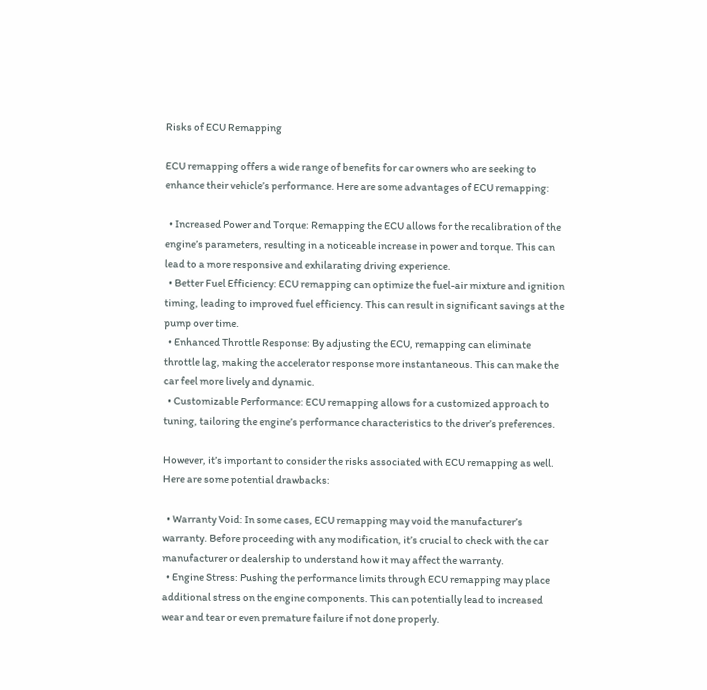Risks of ECU Remapping

ECU remapping offers a wide range of benefits for car owners who are seeking to enhance their vehicle’s performance. Here are some advantages of ECU remapping:

  • Increased Power and Torque: Remapping the ECU allows for the recalibration of the engine’s parameters, resulting in a noticeable increase in power and torque. This can lead to a more responsive and exhilarating driving experience.
  • Better Fuel Efficiency: ECU remapping can optimize the fuel-air mixture and ignition timing, leading to improved fuel efficiency. This can result in significant savings at the pump over time.
  • Enhanced Throttle Response: By adjusting the ECU, remapping can eliminate throttle lag, making the accelerator response more instantaneous. This can make the car feel more lively and dynamic.
  • Customizable Performance: ECU remapping allows for a customized approach to tuning, tailoring the engine’s performance characteristics to the driver’s preferences.

However, it’s important to consider the risks associated with ECU remapping as well. Here are some potential drawbacks:

  • Warranty Void: In some cases, ECU remapping may void the manufacturer’s warranty. Before proceeding with any modification, it’s crucial to check with the car manufacturer or dealership to understand how it may affect the warranty.
  • Engine Stress: Pushing the performance limits through ECU remapping may place additional stress on the engine components. This can potentially lead to increased wear and tear or even premature failure if not done properly.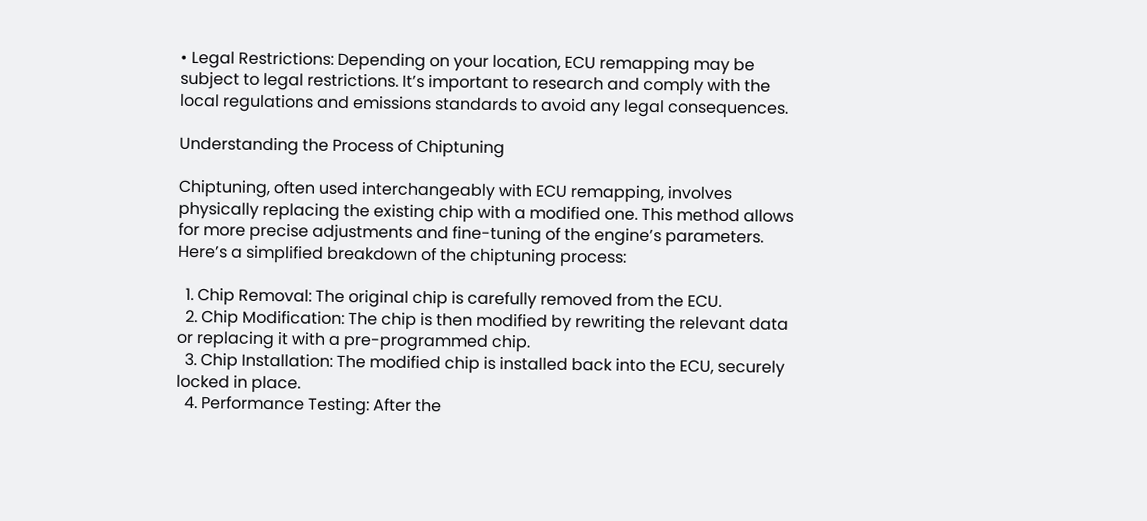• Legal Restrictions: Depending on your location, ECU remapping may be subject to legal restrictions. It’s important to research and comply with the local regulations and emissions standards to avoid any legal consequences.

Understanding the Process of Chiptuning

Chiptuning, often used interchangeably with ECU remapping, involves physically replacing the existing chip with a modified one. This method allows for more precise adjustments and fine-tuning of the engine’s parameters. Here’s a simplified breakdown of the chiptuning process:

  1. Chip Removal: The original chip is carefully removed from the ECU.
  2. Chip Modification: The chip is then modified by rewriting the relevant data or replacing it with a pre-programmed chip.
  3. Chip Installation: The modified chip is installed back into the ECU, securely locked in place.
  4. Performance Testing: After the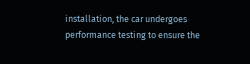installation, the car undergoes performance testing to ensure the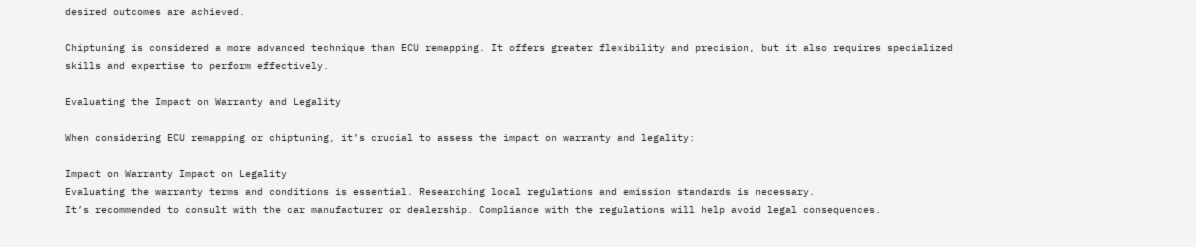desired outcomes are achieved.

Chiptuning is considered a more advanced technique than ECU remapping. It offers greater flexibility and precision, but it also requires specialized skills and expertise to perform effectively.

Evaluating the Impact on Warranty and Legality

When considering ECU remapping or chiptuning, it’s crucial to assess the impact on warranty and legality:

Impact on Warranty Impact on Legality
Evaluating the warranty terms and conditions is essential. Researching local regulations and emission standards is necessary.
It’s recommended to consult with the car manufacturer or dealership. Compliance with the regulations will help avoid legal consequences.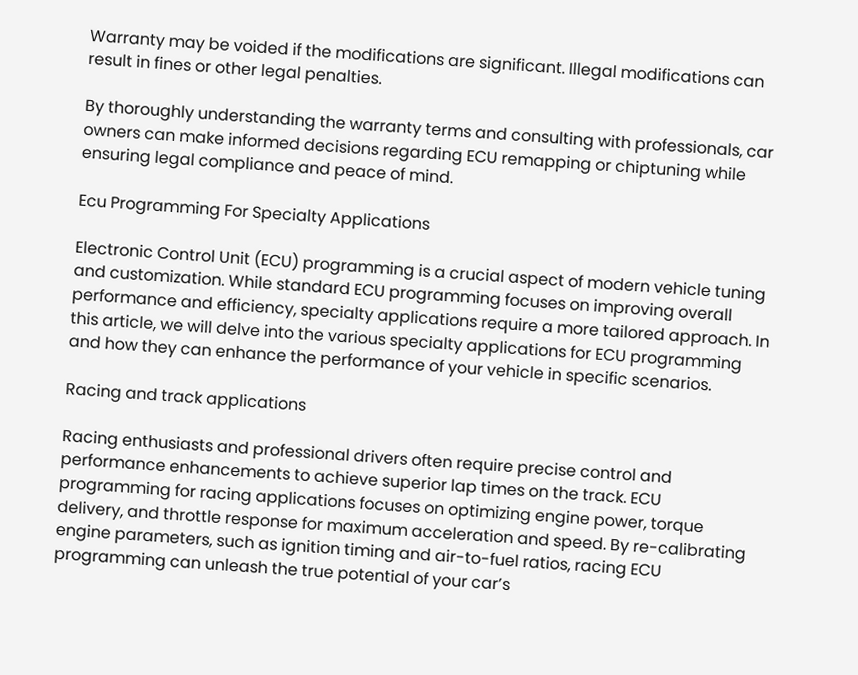Warranty may be voided if the modifications are significant. Illegal modifications can result in fines or other legal penalties.

By thoroughly understanding the warranty terms and consulting with professionals, car owners can make informed decisions regarding ECU remapping or chiptuning while ensuring legal compliance and peace of mind.

Ecu Programming For Specialty Applications

Electronic Control Unit (ECU) programming is a crucial aspect of modern vehicle tuning and customization. While standard ECU programming focuses on improving overall performance and efficiency, specialty applications require a more tailored approach. In this article, we will delve into the various specialty applications for ECU programming and how they can enhance the performance of your vehicle in specific scenarios.

Racing and track applications

Racing enthusiasts and professional drivers often require precise control and performance enhancements to achieve superior lap times on the track. ECU programming for racing applications focuses on optimizing engine power, torque delivery, and throttle response for maximum acceleration and speed. By re-calibrating engine parameters, such as ignition timing and air-to-fuel ratios, racing ECU programming can unleash the true potential of your car’s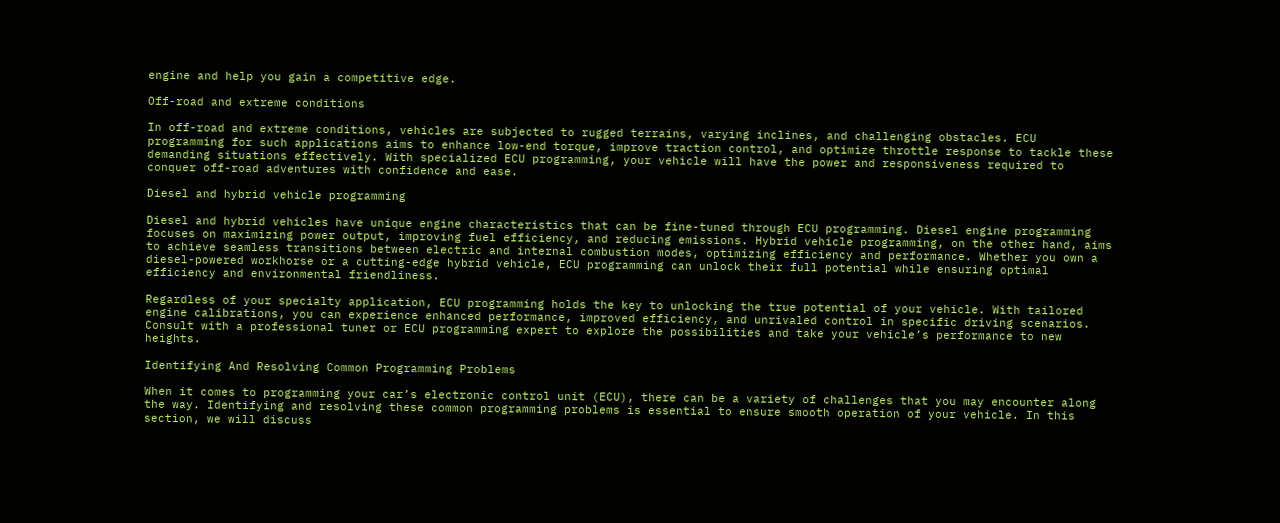engine and help you gain a competitive edge.

Off-road and extreme conditions

In off-road and extreme conditions, vehicles are subjected to rugged terrains, varying inclines, and challenging obstacles. ECU programming for such applications aims to enhance low-end torque, improve traction control, and optimize throttle response to tackle these demanding situations effectively. With specialized ECU programming, your vehicle will have the power and responsiveness required to conquer off-road adventures with confidence and ease.

Diesel and hybrid vehicle programming

Diesel and hybrid vehicles have unique engine characteristics that can be fine-tuned through ECU programming. Diesel engine programming focuses on maximizing power output, improving fuel efficiency, and reducing emissions. Hybrid vehicle programming, on the other hand, aims to achieve seamless transitions between electric and internal combustion modes, optimizing efficiency and performance. Whether you own a diesel-powered workhorse or a cutting-edge hybrid vehicle, ECU programming can unlock their full potential while ensuring optimal efficiency and environmental friendliness.

Regardless of your specialty application, ECU programming holds the key to unlocking the true potential of your vehicle. With tailored engine calibrations, you can experience enhanced performance, improved efficiency, and unrivaled control in specific driving scenarios. Consult with a professional tuner or ECU programming expert to explore the possibilities and take your vehicle’s performance to new heights.

Identifying And Resolving Common Programming Problems

When it comes to programming your car’s electronic control unit (ECU), there can be a variety of challenges that you may encounter along the way. Identifying and resolving these common programming problems is essential to ensure smooth operation of your vehicle. In this section, we will discuss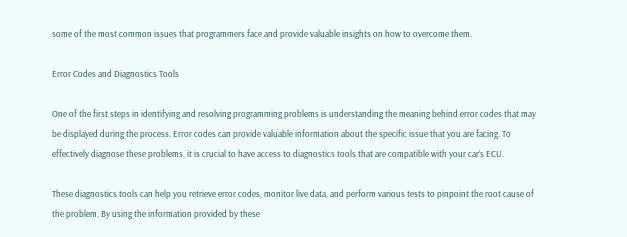some of the most common issues that programmers face and provide valuable insights on how to overcome them.

Error Codes and Diagnostics Tools

One of the first steps in identifying and resolving programming problems is understanding the meaning behind error codes that may be displayed during the process. Error codes can provide valuable information about the specific issue that you are facing. To effectively diagnose these problems, it is crucial to have access to diagnostics tools that are compatible with your car’s ECU.

These diagnostics tools can help you retrieve error codes, monitor live data, and perform various tests to pinpoint the root cause of the problem. By using the information provided by these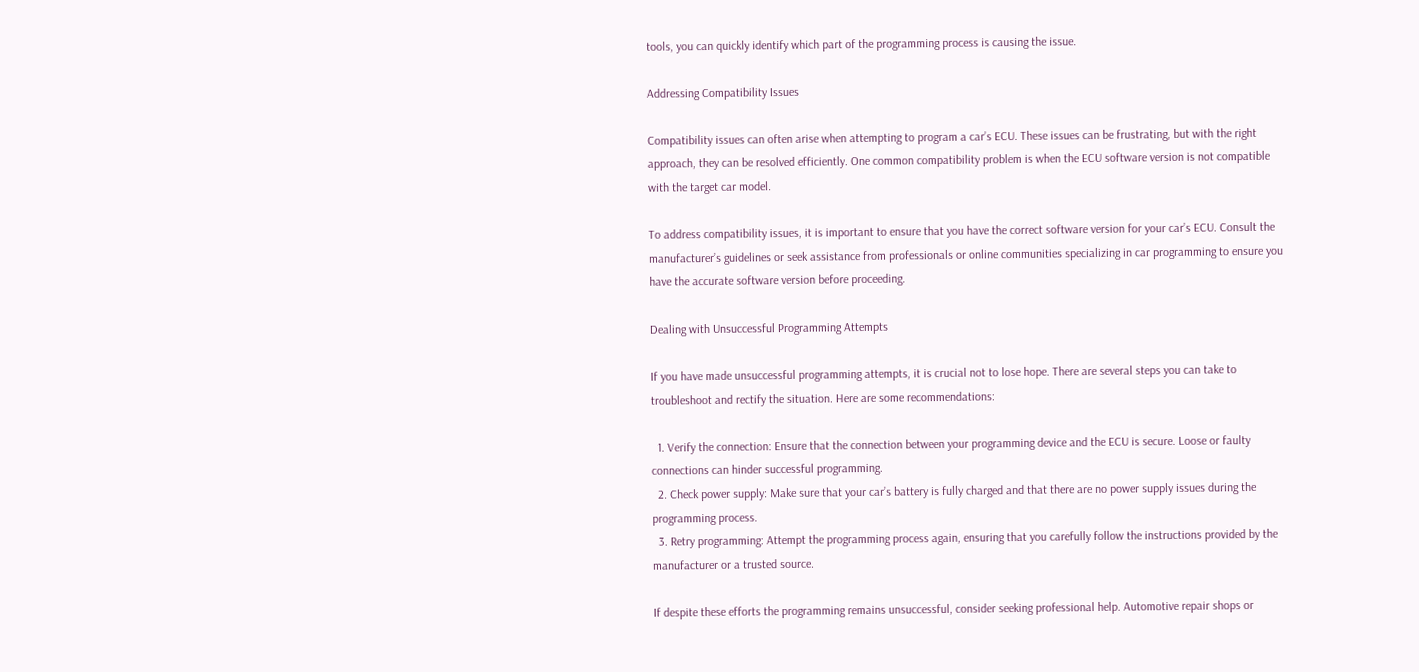tools, you can quickly identify which part of the programming process is causing the issue.

Addressing Compatibility Issues

Compatibility issues can often arise when attempting to program a car’s ECU. These issues can be frustrating, but with the right approach, they can be resolved efficiently. One common compatibility problem is when the ECU software version is not compatible with the target car model.

To address compatibility issues, it is important to ensure that you have the correct software version for your car’s ECU. Consult the manufacturer’s guidelines or seek assistance from professionals or online communities specializing in car programming to ensure you have the accurate software version before proceeding.

Dealing with Unsuccessful Programming Attempts

If you have made unsuccessful programming attempts, it is crucial not to lose hope. There are several steps you can take to troubleshoot and rectify the situation. Here are some recommendations:

  1. Verify the connection: Ensure that the connection between your programming device and the ECU is secure. Loose or faulty connections can hinder successful programming.
  2. Check power supply: Make sure that your car’s battery is fully charged and that there are no power supply issues during the programming process.
  3. Retry programming: Attempt the programming process again, ensuring that you carefully follow the instructions provided by the manufacturer or a trusted source.

If despite these efforts the programming remains unsuccessful, consider seeking professional help. Automotive repair shops or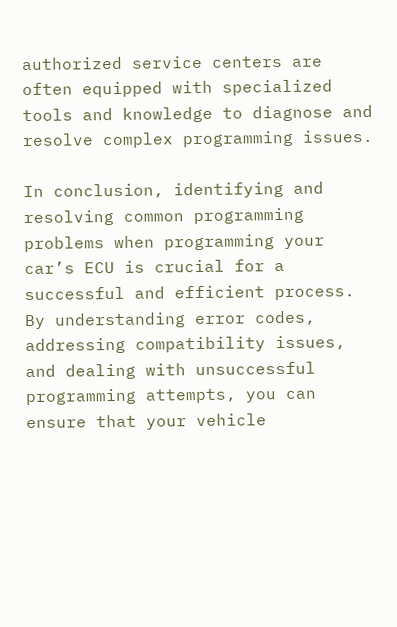authorized service centers are often equipped with specialized tools and knowledge to diagnose and resolve complex programming issues.

In conclusion, identifying and resolving common programming problems when programming your car’s ECU is crucial for a successful and efficient process. By understanding error codes, addressing compatibility issues, and dealing with unsuccessful programming attempts, you can ensure that your vehicle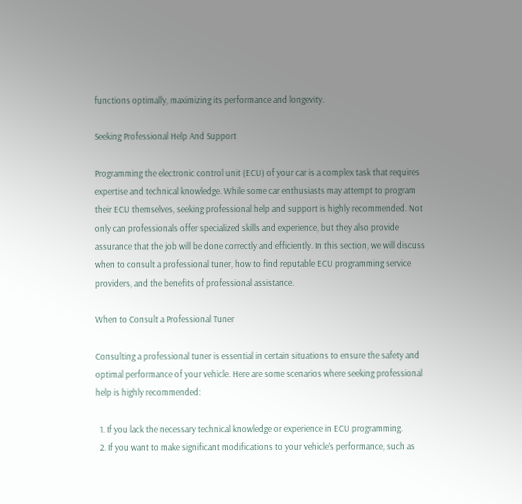functions optimally, maximizing its performance and longevity.

Seeking Professional Help And Support

Programming the electronic control unit (ECU) of your car is a complex task that requires expertise and technical knowledge. While some car enthusiasts may attempt to program their ECU themselves, seeking professional help and support is highly recommended. Not only can professionals offer specialized skills and experience, but they also provide assurance that the job will be done correctly and efficiently. In this section, we will discuss when to consult a professional tuner, how to find reputable ECU programming service providers, and the benefits of professional assistance.

When to Consult a Professional Tuner

Consulting a professional tuner is essential in certain situations to ensure the safety and optimal performance of your vehicle. Here are some scenarios where seeking professional help is highly recommended:

  1. If you lack the necessary technical knowledge or experience in ECU programming.
  2. If you want to make significant modifications to your vehicle’s performance, such as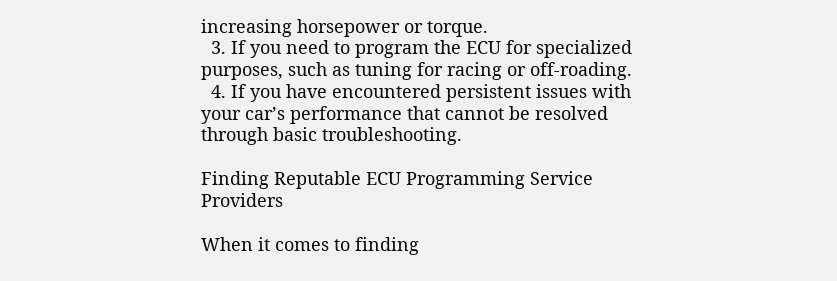increasing horsepower or torque.
  3. If you need to program the ECU for specialized purposes, such as tuning for racing or off-roading.
  4. If you have encountered persistent issues with your car’s performance that cannot be resolved through basic troubleshooting.

Finding Reputable ECU Programming Service Providers

When it comes to finding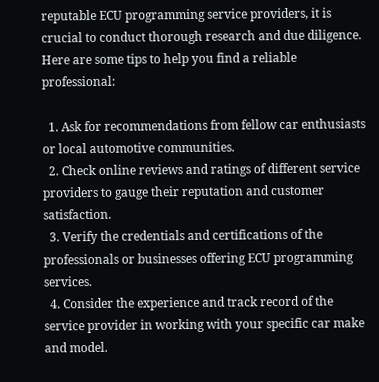reputable ECU programming service providers, it is crucial to conduct thorough research and due diligence. Here are some tips to help you find a reliable professional:

  1. Ask for recommendations from fellow car enthusiasts or local automotive communities.
  2. Check online reviews and ratings of different service providers to gauge their reputation and customer satisfaction.
  3. Verify the credentials and certifications of the professionals or businesses offering ECU programming services.
  4. Consider the experience and track record of the service provider in working with your specific car make and model.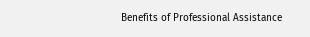Benefits of Professional Assistance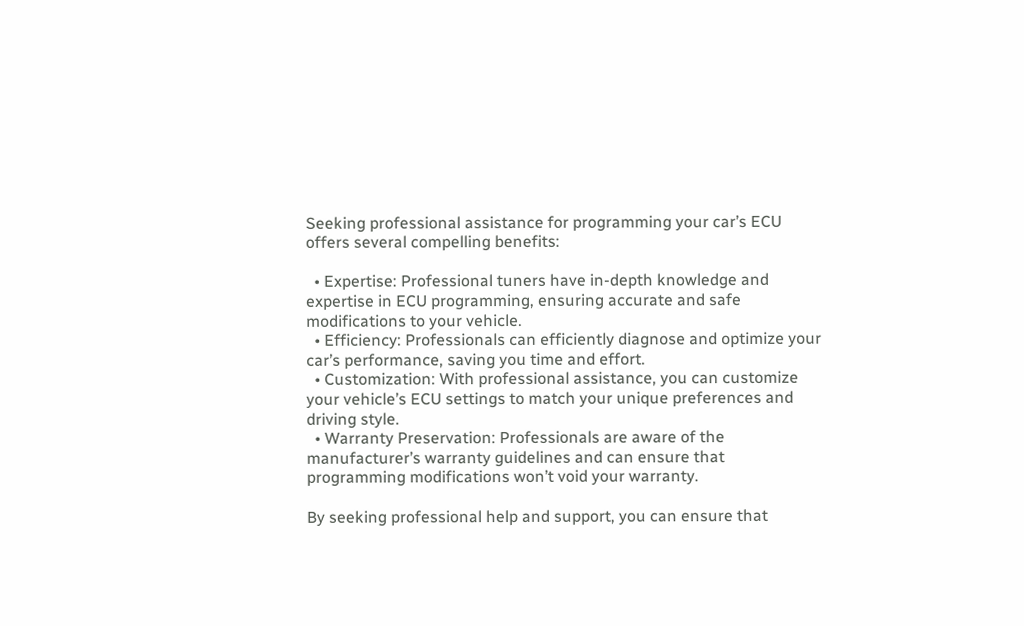Seeking professional assistance for programming your car’s ECU offers several compelling benefits:

  • Expertise: Professional tuners have in-depth knowledge and expertise in ECU programming, ensuring accurate and safe modifications to your vehicle.
  • Efficiency: Professionals can efficiently diagnose and optimize your car’s performance, saving you time and effort.
  • Customization: With professional assistance, you can customize your vehicle’s ECU settings to match your unique preferences and driving style.
  • Warranty Preservation: Professionals are aware of the manufacturer’s warranty guidelines and can ensure that programming modifications won’t void your warranty.

By seeking professional help and support, you can ensure that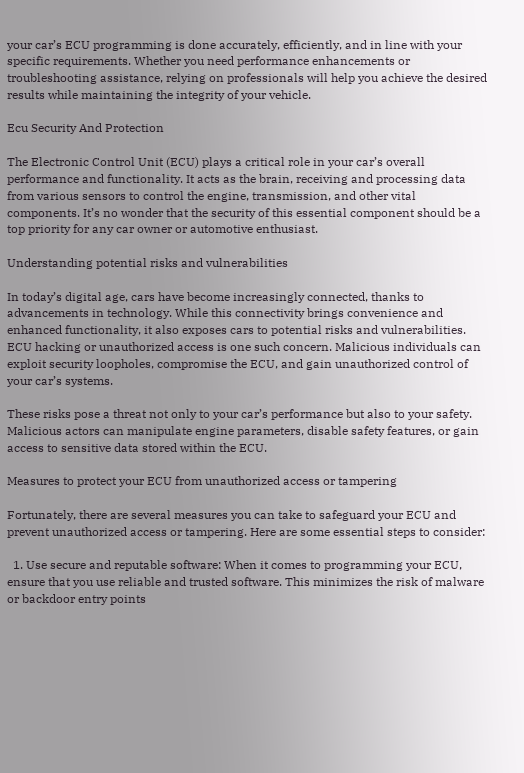your car’s ECU programming is done accurately, efficiently, and in line with your specific requirements. Whether you need performance enhancements or troubleshooting assistance, relying on professionals will help you achieve the desired results while maintaining the integrity of your vehicle.

Ecu Security And Protection

The Electronic Control Unit (ECU) plays a critical role in your car’s overall performance and functionality. It acts as the brain, receiving and processing data from various sensors to control the engine, transmission, and other vital components. It’s no wonder that the security of this essential component should be a top priority for any car owner or automotive enthusiast.

Understanding potential risks and vulnerabilities

In today’s digital age, cars have become increasingly connected, thanks to advancements in technology. While this connectivity brings convenience and enhanced functionality, it also exposes cars to potential risks and vulnerabilities. ECU hacking or unauthorized access is one such concern. Malicious individuals can exploit security loopholes, compromise the ECU, and gain unauthorized control of your car’s systems.

These risks pose a threat not only to your car’s performance but also to your safety. Malicious actors can manipulate engine parameters, disable safety features, or gain access to sensitive data stored within the ECU.

Measures to protect your ECU from unauthorized access or tampering

Fortunately, there are several measures you can take to safeguard your ECU and prevent unauthorized access or tampering. Here are some essential steps to consider:

  1. Use secure and reputable software: When it comes to programming your ECU, ensure that you use reliable and trusted software. This minimizes the risk of malware or backdoor entry points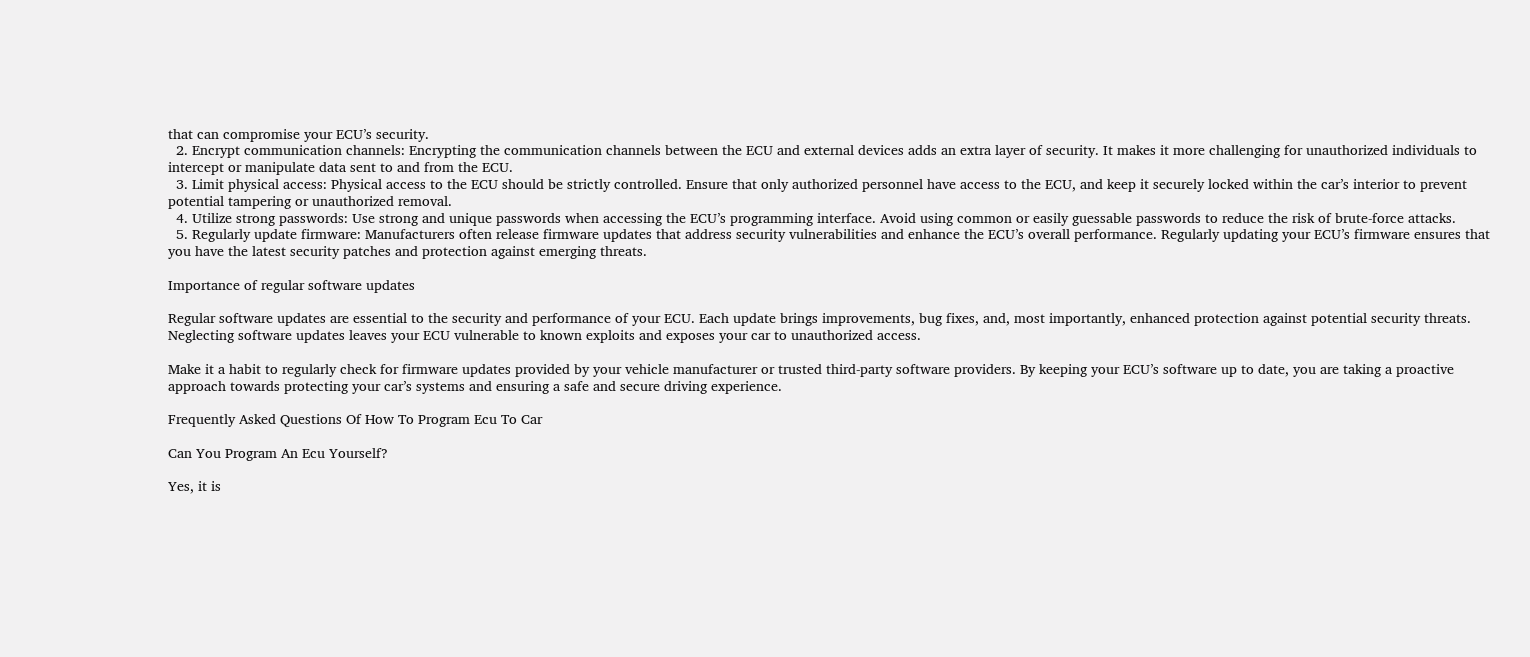that can compromise your ECU’s security.
  2. Encrypt communication channels: Encrypting the communication channels between the ECU and external devices adds an extra layer of security. It makes it more challenging for unauthorized individuals to intercept or manipulate data sent to and from the ECU.
  3. Limit physical access: Physical access to the ECU should be strictly controlled. Ensure that only authorized personnel have access to the ECU, and keep it securely locked within the car’s interior to prevent potential tampering or unauthorized removal.
  4. Utilize strong passwords: Use strong and unique passwords when accessing the ECU’s programming interface. Avoid using common or easily guessable passwords to reduce the risk of brute-force attacks.
  5. Regularly update firmware: Manufacturers often release firmware updates that address security vulnerabilities and enhance the ECU’s overall performance. Regularly updating your ECU’s firmware ensures that you have the latest security patches and protection against emerging threats.

Importance of regular software updates

Regular software updates are essential to the security and performance of your ECU. Each update brings improvements, bug fixes, and, most importantly, enhanced protection against potential security threats. Neglecting software updates leaves your ECU vulnerable to known exploits and exposes your car to unauthorized access.

Make it a habit to regularly check for firmware updates provided by your vehicle manufacturer or trusted third-party software providers. By keeping your ECU’s software up to date, you are taking a proactive approach towards protecting your car’s systems and ensuring a safe and secure driving experience.

Frequently Asked Questions Of How To Program Ecu To Car

Can You Program An Ecu Yourself?

Yes, it is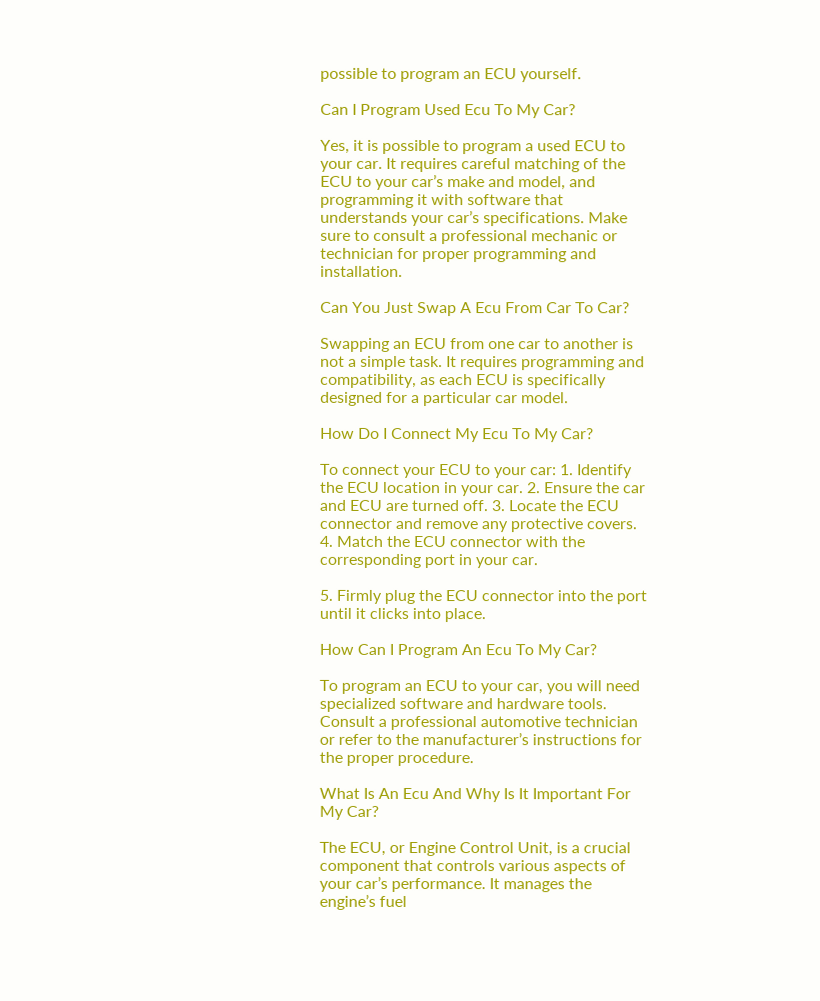possible to program an ECU yourself.

Can I Program Used Ecu To My Car?

Yes, it is possible to program a used ECU to your car. It requires careful matching of the ECU to your car’s make and model, and programming it with software that understands your car’s specifications. Make sure to consult a professional mechanic or technician for proper programming and installation.

Can You Just Swap A Ecu From Car To Car?

Swapping an ECU from one car to another is not a simple task. It requires programming and compatibility, as each ECU is specifically designed for a particular car model.

How Do I Connect My Ecu To My Car?

To connect your ECU to your car: 1. Identify the ECU location in your car. 2. Ensure the car and ECU are turned off. 3. Locate the ECU connector and remove any protective covers. 4. Match the ECU connector with the corresponding port in your car.

5. Firmly plug the ECU connector into the port until it clicks into place.

How Can I Program An Ecu To My Car?

To program an ECU to your car, you will need specialized software and hardware tools. Consult a professional automotive technician or refer to the manufacturer’s instructions for the proper procedure.

What Is An Ecu And Why Is It Important For My Car?

The ECU, or Engine Control Unit, is a crucial component that controls various aspects of your car’s performance. It manages the engine’s fuel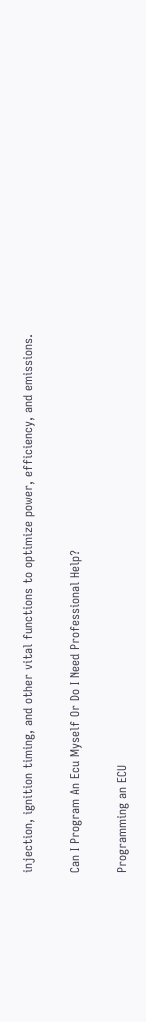injection, ignition timing, and other vital functions to optimize power, efficiency, and emissions.

Can I Program An Ecu Myself Or Do I Need Professional Help?

Programming an ECU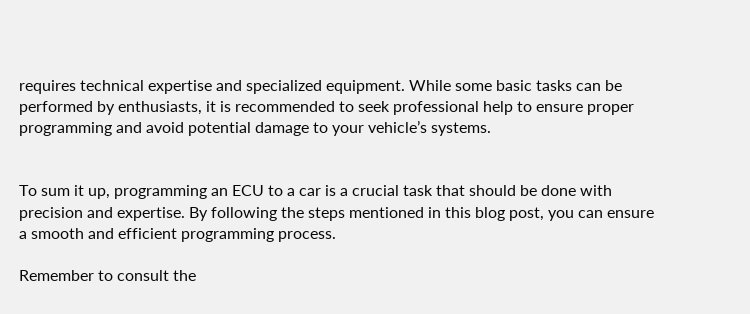requires technical expertise and specialized equipment. While some basic tasks can be performed by enthusiasts, it is recommended to seek professional help to ensure proper programming and avoid potential damage to your vehicle’s systems.


To sum it up, programming an ECU to a car is a crucial task that should be done with precision and expertise. By following the steps mentioned in this blog post, you can ensure a smooth and efficient programming process.

Remember to consult the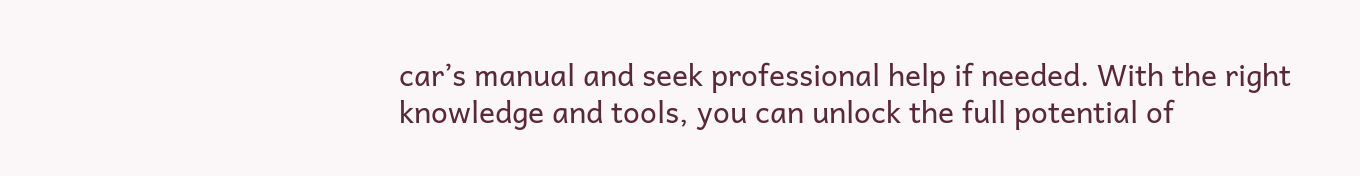car’s manual and seek professional help if needed. With the right knowledge and tools, you can unlock the full potential of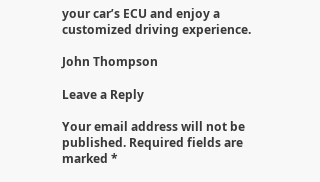your car’s ECU and enjoy a customized driving experience.

John Thompson

Leave a Reply

Your email address will not be published. Required fields are marked *